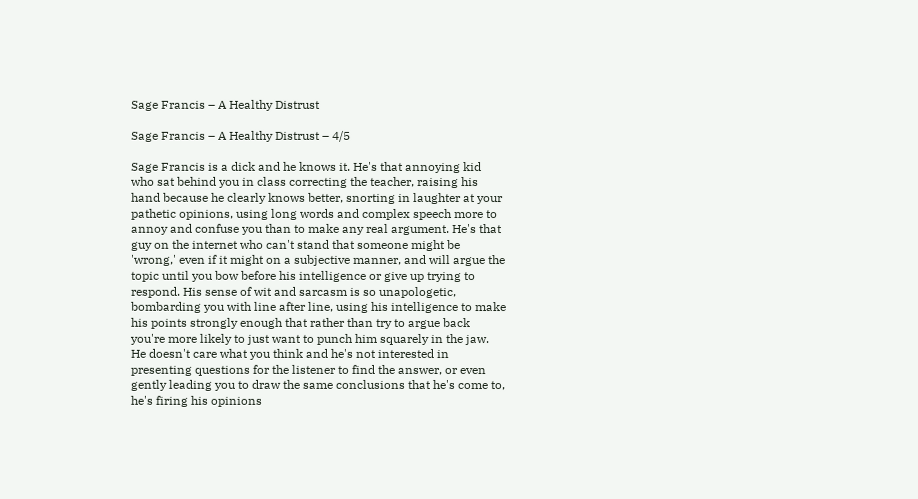Sage Francis – A Healthy Distrust

Sage Francis – A Healthy Distrust – 4/5

Sage Francis is a dick and he knows it. He's that annoying kid who sat behind you in class correcting the teacher, raising his hand because he clearly knows better, snorting in laughter at your pathetic opinions, using long words and complex speech more to annoy and confuse you than to make any real argument. He's that guy on the internet who can't stand that someone might be 'wrong,' even if it might on a subjective manner, and will argue the topic until you bow before his intelligence or give up trying to respond. His sense of wit and sarcasm is so unapologetic, bombarding you with line after line, using his intelligence to make his points strongly enough that rather than try to argue back you're more likely to just want to punch him squarely in the jaw. He doesn't care what you think and he's not interested in presenting questions for the listener to find the answer, or even gently leading you to draw the same conclusions that he's come to, he's firing his opinions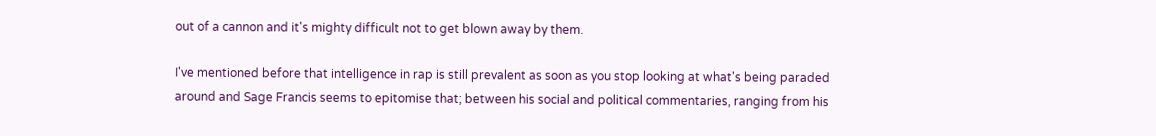out of a cannon and it's mighty difficult not to get blown away by them.

I've mentioned before that intelligence in rap is still prevalent as soon as you stop looking at what's being paraded around and Sage Francis seems to epitomise that; between his social and political commentaries, ranging from his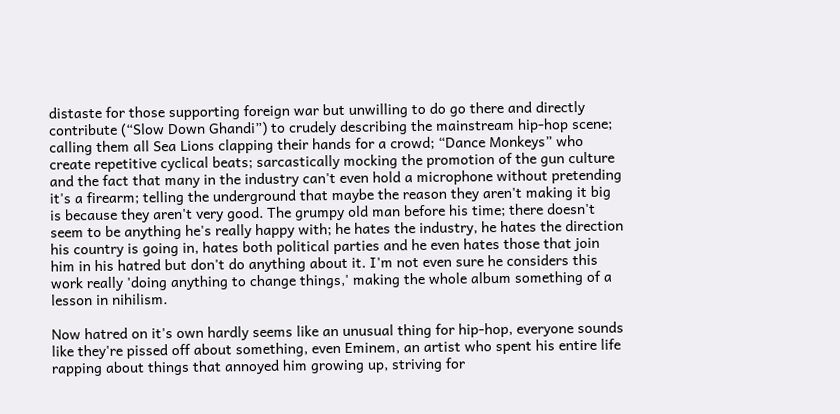distaste for those supporting foreign war but unwilling to do go there and directly contribute (“Slow Down Ghandi”) to crudely describing the mainstream hip-hop scene; calling them all Sea Lions clapping their hands for a crowd; “Dance Monkeys” who create repetitive cyclical beats; sarcastically mocking the promotion of the gun culture and the fact that many in the industry can't even hold a microphone without pretending it's a firearm; telling the underground that maybe the reason they aren't making it big is because they aren't very good. The grumpy old man before his time; there doesn't seem to be anything he's really happy with; he hates the industry, he hates the direction his country is going in, hates both political parties and he even hates those that join him in his hatred but don't do anything about it. I'm not even sure he considers this work really 'doing anything to change things,' making the whole album something of a lesson in nihilism.

Now hatred on it's own hardly seems like an unusual thing for hip-hop, everyone sounds like they're pissed off about something, even Eminem, an artist who spent his entire life rapping about things that annoyed him growing up, striving for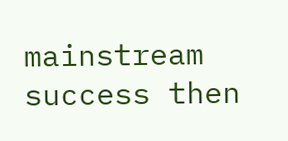mainstream success then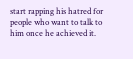start rapping his hatred for people who want to talk to him once he achieved it.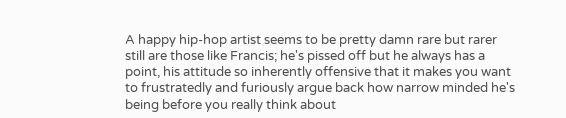A happy hip-hop artist seems to be pretty damn rare but rarer still are those like Francis; he's pissed off but he always has a point, his attitude so inherently offensive that it makes you want to frustratedly and furiously argue back how narrow minded he's being before you really think about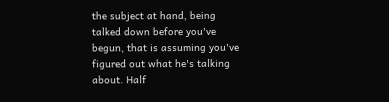the subject at hand, being talked down before you've begun, that is assuming you've figured out what he's talking about. Half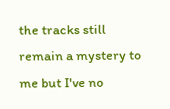the tracks still remain a mystery to me but I've no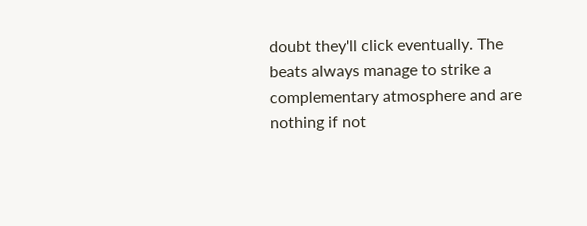doubt they'll click eventually. The beats always manage to strike a complementary atmosphere and are nothing if not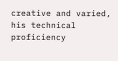creative and varied, his technical proficiency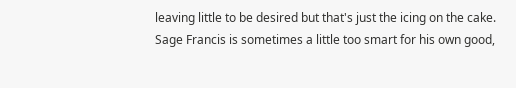leaving little to be desired but that's just the icing on the cake. Sage Francis is sometimes a little too smart for his own good,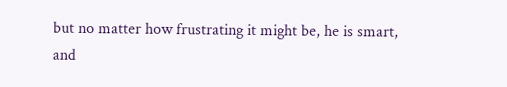but no matter how frustrating it might be, he is smart, and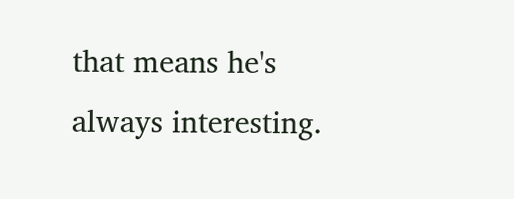that means he's always interesting.